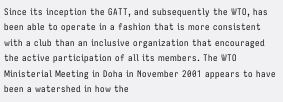Since its inception the GATT, and subsequently the WTO, has been able to operate in a fashion that is more consistent with a club than an inclusive organization that encouraged the active participation of all its members. The WTO Ministerial Meeting in Doha in November 2001 appears to have been a watershed in how the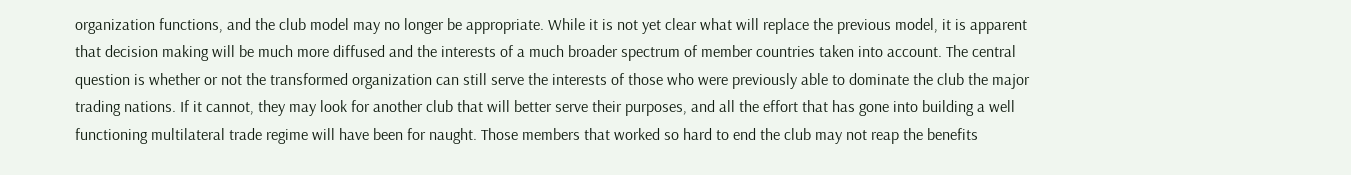organization functions, and the club model may no longer be appropriate. While it is not yet clear what will replace the previous model, it is apparent that decision making will be much more diffused and the interests of a much broader spectrum of member countries taken into account. The central question is whether or not the transformed organization can still serve the interests of those who were previously able to dominate the club the major trading nations. If it cannot, they may look for another club that will better serve their purposes, and all the effort that has gone into building a well functioning multilateral trade regime will have been for naught. Those members that worked so hard to end the club may not reap the benefits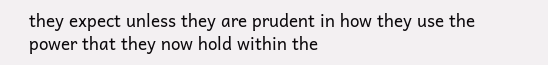they expect unless they are prudent in how they use the power that they now hold within the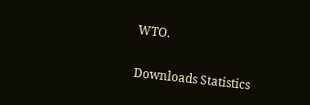WTO.


Downloads Statistics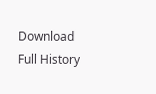Download Full History